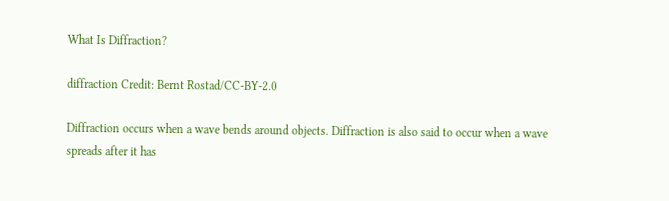What Is Diffraction?

diffraction Credit: Bernt Rostad/CC-BY-2.0

Diffraction occurs when a wave bends around objects. Diffraction is also said to occur when a wave spreads after it has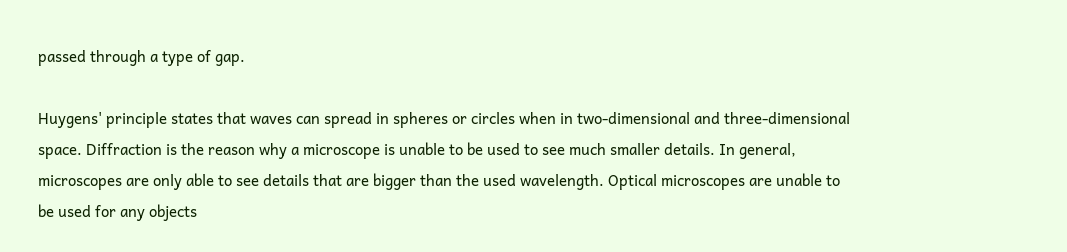passed through a type of gap.

Huygens' principle states that waves can spread in spheres or circles when in two-dimensional and three-dimensional space. Diffraction is the reason why a microscope is unable to be used to see much smaller details. In general, microscopes are only able to see details that are bigger than the used wavelength. Optical microscopes are unable to be used for any objects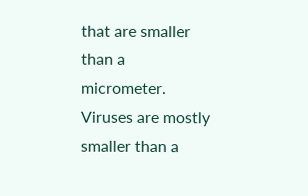that are smaller than a micrometer. Viruses are mostly smaller than a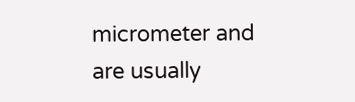micrometer and are usually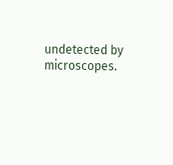undetected by microscopes.